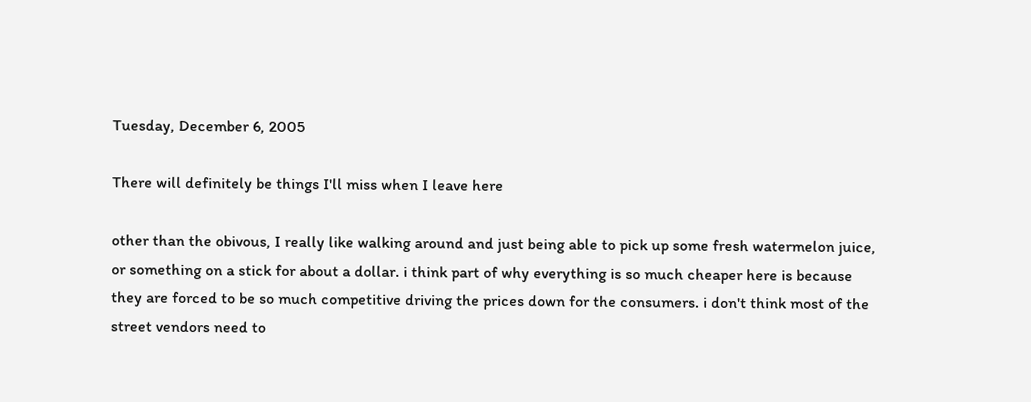Tuesday, December 6, 2005

There will definitely be things I'll miss when I leave here

other than the obivous, I really like walking around and just being able to pick up some fresh watermelon juice, or something on a stick for about a dollar. i think part of why everything is so much cheaper here is because they are forced to be so much competitive driving the prices down for the consumers. i don't think most of the street vendors need to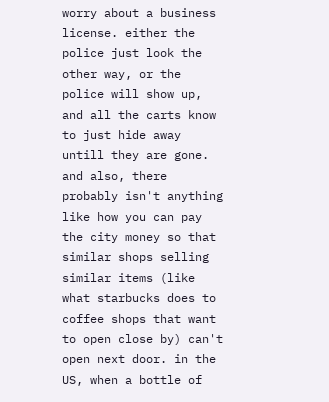worry about a business license. either the police just look the other way, or the police will show up, and all the carts know to just hide away untill they are gone. and also, there probably isn't anything like how you can pay the city money so that similar shops selling similar items (like what starbucks does to coffee shops that want to open close by) can't open next door. in the US, when a bottle of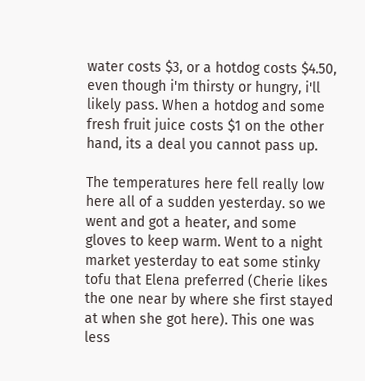water costs $3, or a hotdog costs $4.50, even though i'm thirsty or hungry, i'll likely pass. When a hotdog and some fresh fruit juice costs $1 on the other hand, its a deal you cannot pass up.

The temperatures here fell really low here all of a sudden yesterday. so we went and got a heater, and some gloves to keep warm. Went to a night market yesterday to eat some stinky tofu that Elena preferred (Cherie likes the one near by where she first stayed at when she got here). This one was less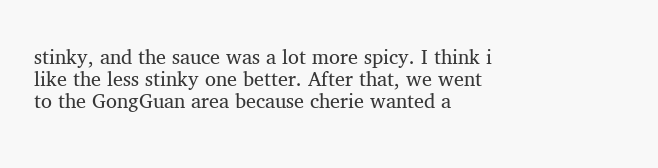stinky, and the sauce was a lot more spicy. I think i like the less stinky one better. After that, we went to the GongGuan area because cherie wanted a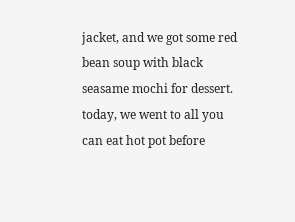jacket, and we got some red bean soup with black seasame mochi for dessert. today, we went to all you can eat hot pot before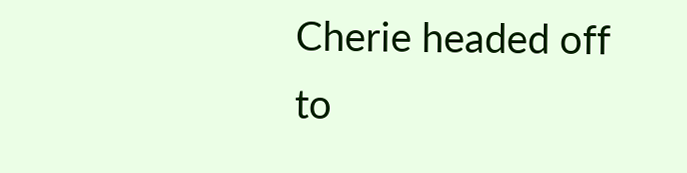Cherie headed off to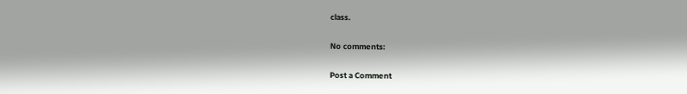class.

No comments:

Post a Comment